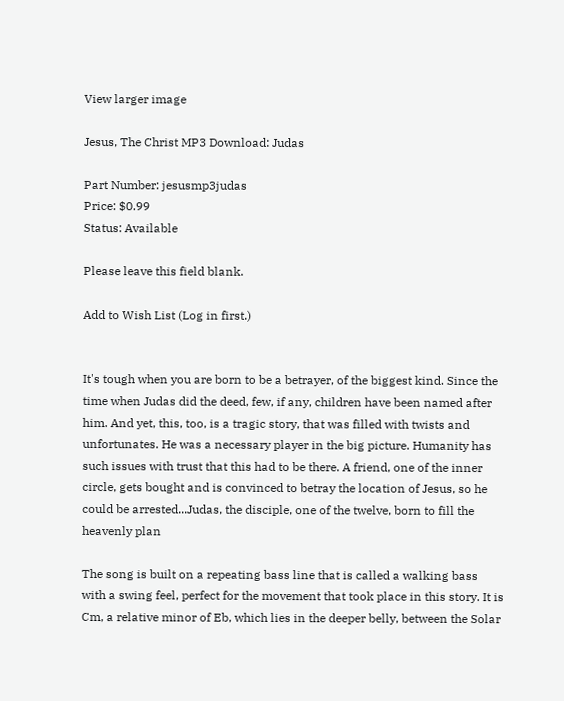View larger image

Jesus, The Christ MP3 Download: Judas

Part Number: jesusmp3judas
Price: $0.99
Status: Available

Please leave this field blank.

Add to Wish List (Log in first.)


It's tough when you are born to be a betrayer, of the biggest kind. Since the time when Judas did the deed, few, if any, children have been named after him. And yet, this, too, is a tragic story, that was filled with twists and unfortunates. He was a necessary player in the big picture. Humanity has such issues with trust that this had to be there. A friend, one of the inner circle, gets bought and is convinced to betray the location of Jesus, so he could be arrested...Judas, the disciple, one of the twelve, born to fill the heavenly plan

The song is built on a repeating bass line that is called a walking bass with a swing feel, perfect for the movement that took place in this story. It is Cm, a relative minor of Eb, which lies in the deeper belly, between the Solar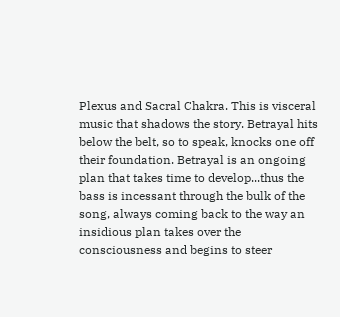Plexus and Sacral Chakra. This is visceral music that shadows the story. Betrayal hits below the belt, so to speak, knocks one off their foundation. Betrayal is an ongoing plan that takes time to develop...thus the bass is incessant through the bulk of the song, always coming back to the way an insidious plan takes over the consciousness and begins to steer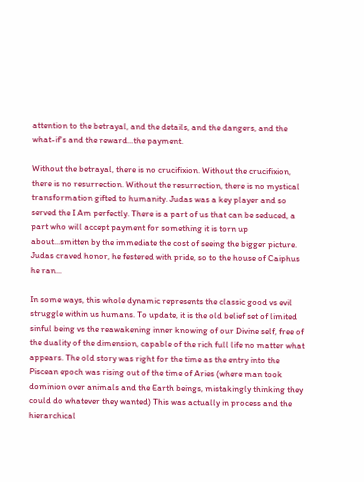attention to the betrayal, and the details, and the dangers, and the what-if's and the reward...the payment.

Without the betrayal, there is no crucifixion. Without the crucifixion, there is no resurrection. Without the resurrection, there is no mystical transformation gifted to humanity. Judas was a key player and so served the I Am perfectly. There is a part of us that can be seduced, a part who will accept payment for something it is torn up about...smitten by the immediate the cost of seeing the bigger picture.
Judas craved honor, he festered with pride, so to the house of Caiphus he ran...

In some ways, this whole dynamic represents the classic good vs evil struggle within us humans. To update, it is the old belief set of limited sinful being vs the reawakening inner knowing of our Divine self, free of the duality of the dimension, capable of the rich full life no matter what appears. The old story was right for the time as the entry into the Piscean epoch was rising out of the time of Aries (where man took dominion over animals and the Earth beings, mistakingly thinking they could do whatever they wanted) This was actually in process and the hierarchical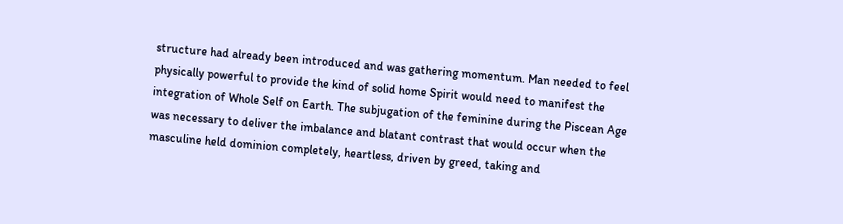structure had already been introduced and was gathering momentum. Man needed to feel physically powerful to provide the kind of solid home Spirit would need to manifest the integration of Whole Self on Earth. The subjugation of the feminine during the Piscean Age was necessary to deliver the imbalance and blatant contrast that would occur when the masculine held dominion completely, heartless, driven by greed, taking and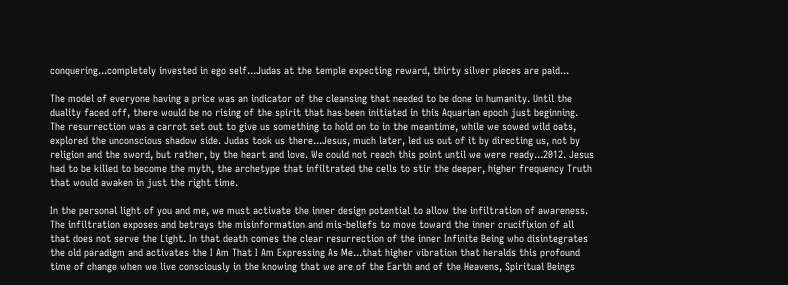conquering...completely invested in ego self...Judas at the temple expecting reward, thirty silver pieces are paid...

The model of everyone having a price was an indicator of the cleansing that needed to be done in humanity. Until the duality faced off, there would be no rising of the spirit that has been initiated in this Aquarian epoch just beginning. The resurrection was a carrot set out to give us something to hold on to in the meantime, while we sowed wild oats, explored the unconscious shadow side. Judas took us there...Jesus, much later, led us out of it by directing us, not by religion and the sword, but rather, by the heart and love. We could not reach this point until we were ready...2012. Jesus had to be killed to become the myth, the archetype that infiltrated the cells to stir the deeper, higher frequency Truth that would awaken in just the right time.

In the personal light of you and me, we must activate the inner design potential to allow the infiltration of awareness. The infiltration exposes and betrays the misinformation and mis-beliefs to move toward the inner crucifixion of all that does not serve the Light. In that death comes the clear resurrection of the inner Infinite Being who disintegrates the old paradigm and activates the I Am That I Am Expressing As Me...that higher vibration that heralds this profound time of change when we live consciously in the knowing that we are of the Earth and of the Heavens, Spiritual Beings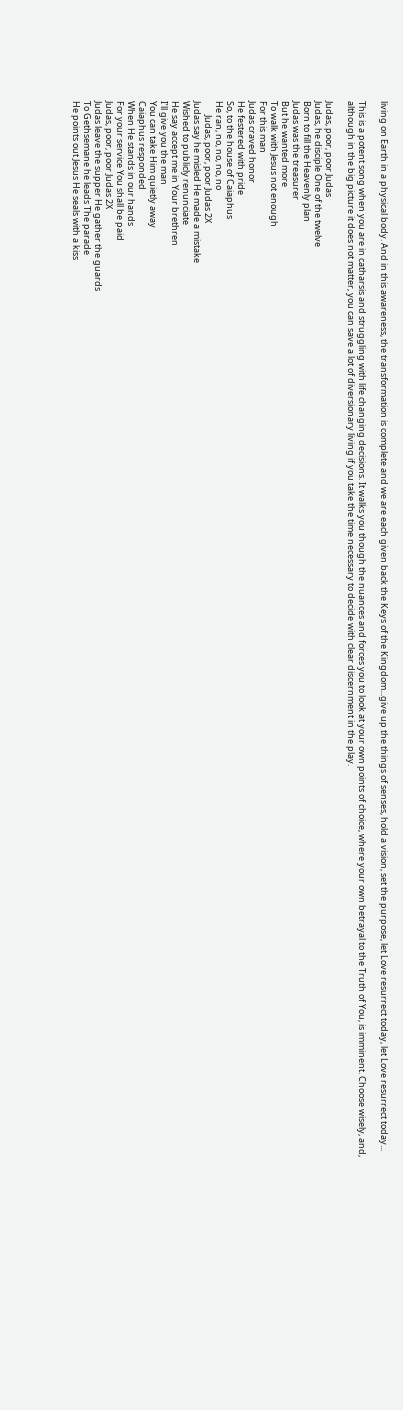living on Earth in a physical body. And in this awareness, the transformation is complete and we are each given back the Keys of the Kingdom...give up the things of senses, hold a vision, set the purpose, let Love resurrect today, let Love resurrect today...

This is a potent song when you are in catharsis and struggling with life changing decisions. It walks you though the nuances and forces you to look at your own points of choice, where your own betrayal to the Truth of You, is imminent. Choose wisely, and, although in the big picture it does not matter, you can save a lot of diversionary living if you take the time necessary to decide with clear discernment in the play.

Judas, poor, poor Judas
Judas, he disciple One of the twelve
Born to fill the Heavenly plan
Judas was the treasurer
But he wanted more
To walk with Jesus not enough
For this man
Judas craved honor
He festered with pride
So, to the house of Caiaphus
He ran, no, no, no, no
       Judas, poor, poor Judas 2X
Judas say he misled He made a mistake
Wished to publicly renunciate
He say accept me in Your brethren
I’ll give you the man
You can take Him quietly away
Caiaphus responded
When He stands in our hands
For your service You shall be paid
Judas, poor, poor Judas 2X
Judas leave the supper He gather the guards
To Gethsemane he leads The parade
He points out Jesus He seals with a kiss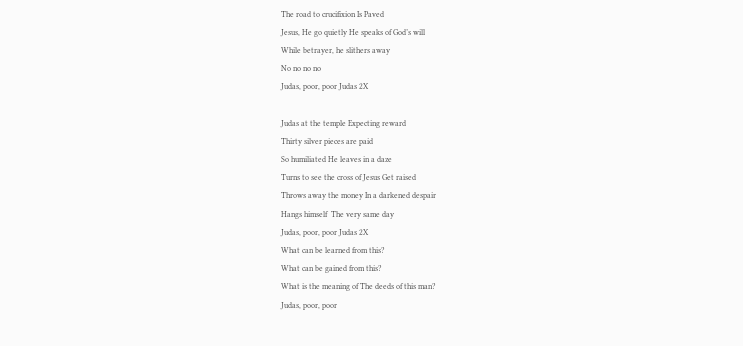The road to crucifixion Is Paved
Jesus, He go quietly He speaks of God’s will
While betrayer, he slithers away
No no no no
Judas, poor, poor Judas 2X

Judas at the temple Expecting reward
Thirty silver pieces are paid
So humiliated He leaves in a daze
Turns to see the cross of Jesus Get raised
Throws away the money In a darkened despair
Hangs himself  The very same day
Judas, poor, poor Judas 2X
What can be learned from this?
What can be gained from this?
What is the meaning of The deeds of this man?
Judas, poor, poor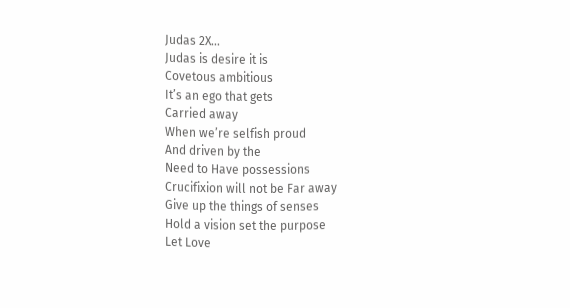Judas 2X...
Judas is desire it is
Covetous ambitious
It’s an ego that gets
Carried away
When we’re selfish proud
And driven by the
Need to Have possessions
Crucifixion will not be Far away
Give up the things of senses
Hold a vision set the purpose
Let Love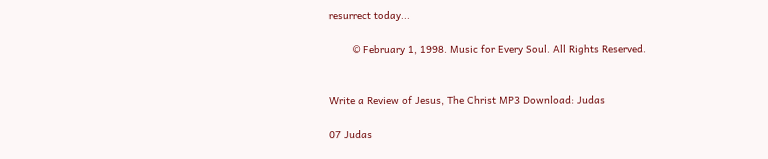resurrect today...

        © February 1, 1998. Music for Every Soul. All Rights Reserved.


Write a Review of Jesus, The Christ MP3 Download: Judas

07 Judas